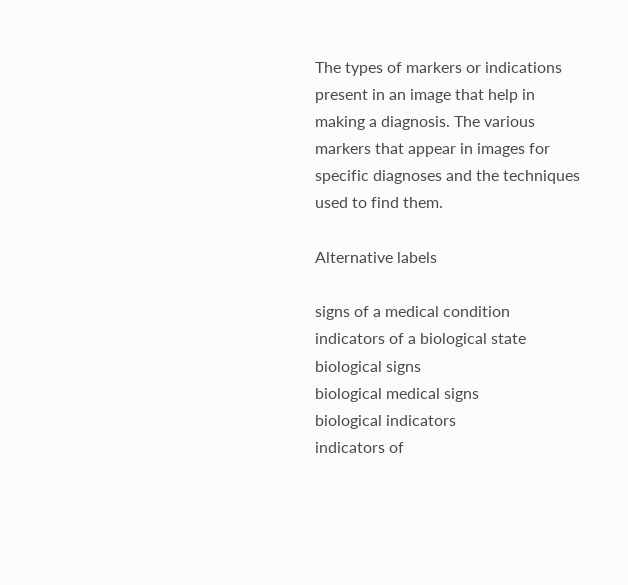The types of markers or indications present in an image that help in making a diagnosis. The various markers that appear in images for specific diagnoses and the techniques used to find them.

Alternative labels

signs of a medical condition
indicators of a biological state
biological signs
biological medical signs
biological indicators
indicators of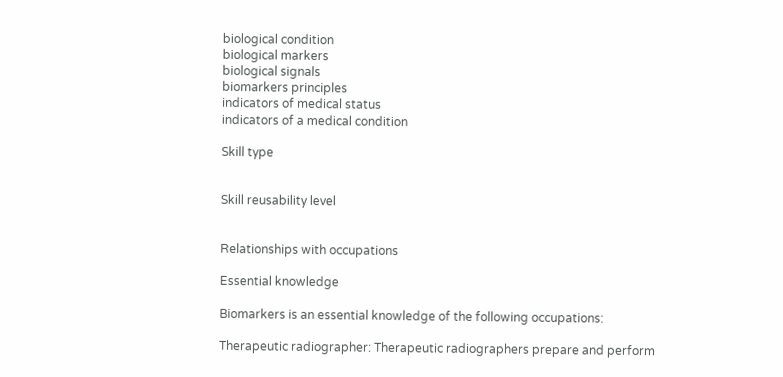biological condition
biological markers
biological signals
biomarkers principles
indicators of medical status
indicators of a medical condition

Skill type


Skill reusability level


Relationships with occupations

Essential knowledge

Biomarkers is an essential knowledge of the following occupations:

Therapeutic radiographer: Therapeutic radiographers prepare and perform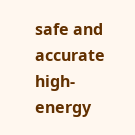safe and accurate high-energy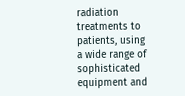radiation treatments to patients, using a wide range of sophisticated equipment and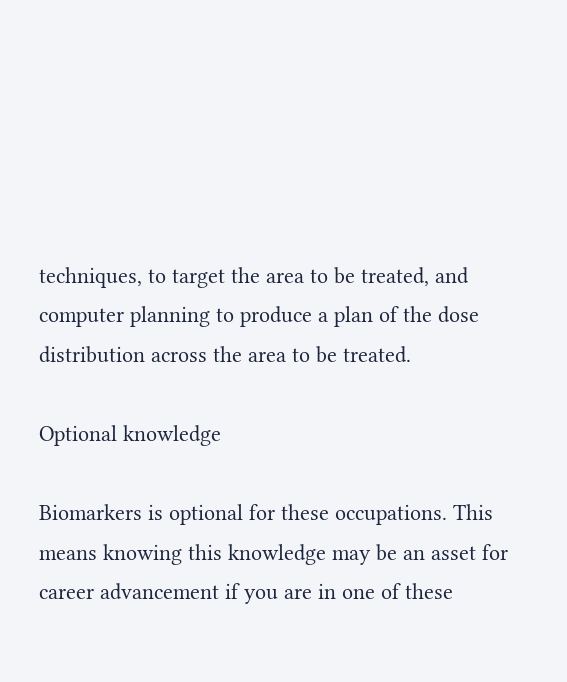techniques, to target the area to be treated, and computer planning to produce a plan of the dose distribution across the area to be treated.

Optional knowledge

Biomarkers is optional for these occupations. This means knowing this knowledge may be an asset for career advancement if you are in one of these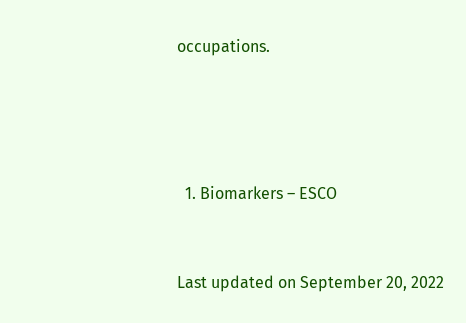occupations.




  1. Biomarkers – ESCO


Last updated on September 20, 2022